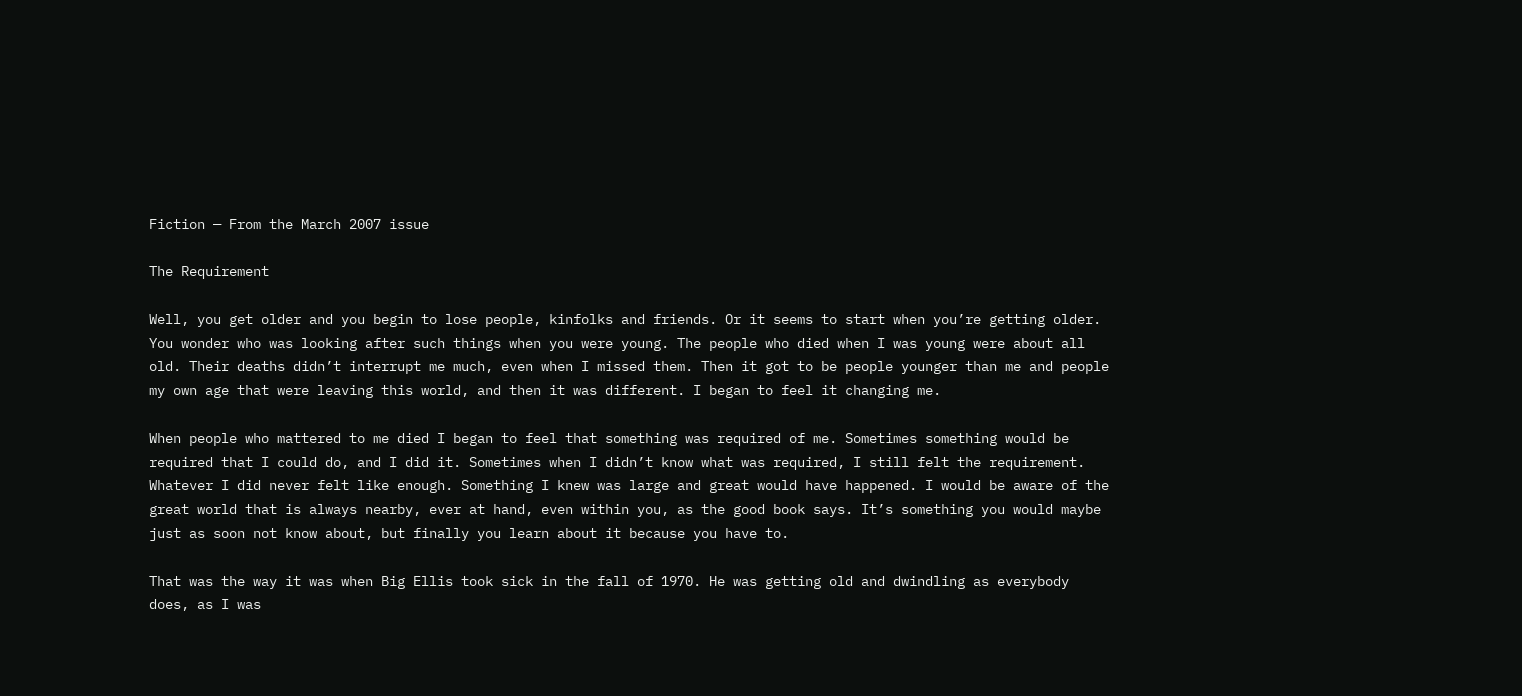Fiction — From the March 2007 issue

The Requirement

Well, you get older and you begin to lose people, kinfolks and friends. Or it seems to start when you’re getting older. You wonder who was looking after such things when you were young. The people who died when I was young were about all old. Their deaths didn’t interrupt me much, even when I missed them. Then it got to be people younger than me and people my own age that were leaving this world, and then it was different. I began to feel it changing me.

When people who mattered to me died I began to feel that something was required of me. Sometimes something would be required that I could do, and I did it. Sometimes when I didn’t know what was required, I still felt the requirement. Whatever I did never felt like enough. Something I knew was large and great would have happened. I would be aware of the great world that is always nearby, ever at hand, even within you, as the good book says. It’s something you would maybe just as soon not know about, but finally you learn about it because you have to.

That was the way it was when Big Ellis took sick in the fall of 1970. He was getting old and dwindling as everybody does, as I was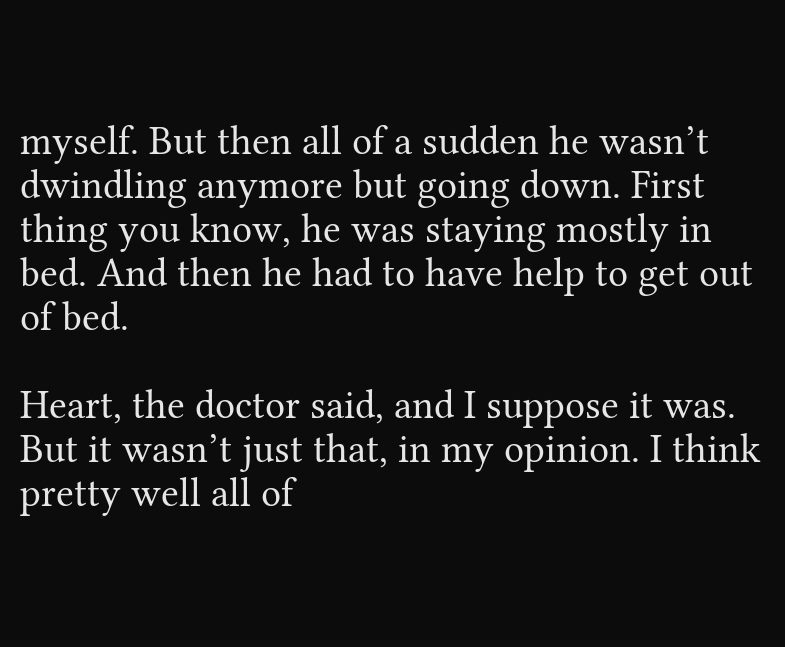myself. But then all of a sudden he wasn’t dwindling anymore but going down. First thing you know, he was staying mostly in bed. And then he had to have help to get out of bed.

Heart, the doctor said, and I suppose it was. But it wasn’t just that, in my opinion. I think pretty well all of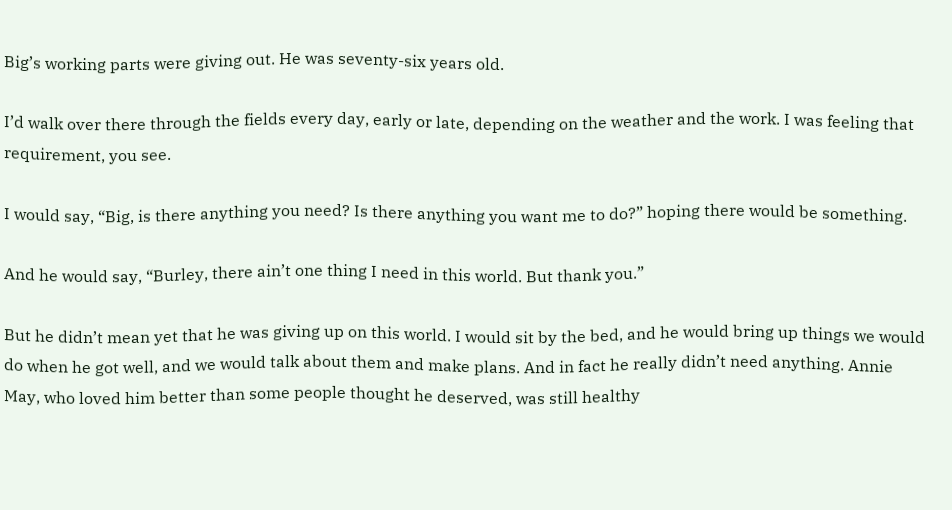Big’s working parts were giving out. He was seventy-six years old.

I’d walk over there through the fields every day, early or late, depending on the weather and the work. I was feeling that requirement, you see.

I would say, “Big, is there anything you need? Is there anything you want me to do?” hoping there would be something.

And he would say, “Burley, there ain’t one thing I need in this world. But thank you.”

But he didn’t mean yet that he was giving up on this world. I would sit by the bed, and he would bring up things we would do when he got well, and we would talk about them and make plans. And in fact he really didn’t need anything. Annie May, who loved him better than some people thought he deserved, was still healthy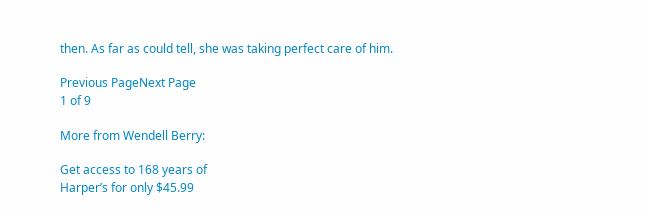then. As far as could tell, she was taking perfect care of him.

Previous PageNext Page
1 of 9

More from Wendell Berry:

Get access to 168 years of
Harper’s for only $45.99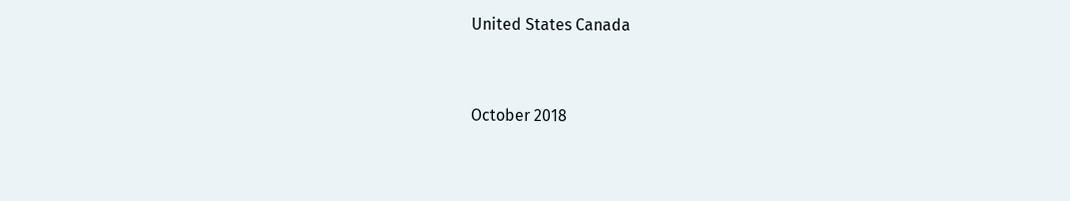United States Canada


October 2018